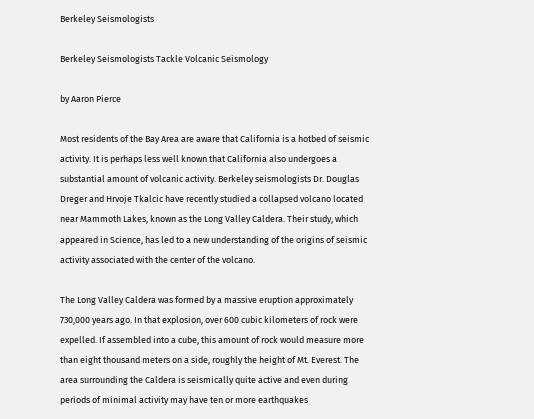Berkeley Seismologists

Berkeley Seismologists Tackle Volcanic Seismology

by Aaron Pierce

Most residents of the Bay Area are aware that California is a hotbed of seismic activity. It is perhaps less well known that California also undergoes a substantial amount of volcanic activity. Berkeley seismologists Dr. Douglas Dreger and Hrvoje Tkalcic have recently studied a collapsed volcano located near Mammoth Lakes, known as the Long Valley Caldera. Their study, which appeared in Science, has led to a new understanding of the origins of seismic activity associated with the center of the volcano.

The Long Valley Caldera was formed by a massive eruption approximately 730,000 years ago. In that explosion, over 600 cubic kilometers of rock were expelled. If assembled into a cube, this amount of rock would measure more than eight thousand meters on a side, roughly the height of Mt. Everest. The area surrounding the Caldera is seismically quite active and even during periods of minimal activity may have ten or more earthquakes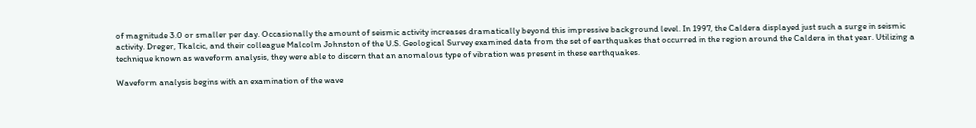of magnitude 3.0 or smaller per day. Occasionally the amount of seismic activity increases dramatically beyond this impressive background level. In 1997, the Caldera displayed just such a surge in seismic activity. Dreger, Tkalcic, and their colleague Malcolm Johnston of the U.S. Geological Survey examined data from the set of earthquakes that occurred in the region around the Caldera in that year. Utilizing a technique known as waveform analysis, they were able to discern that an anomalous type of vibration was present in these earthquakes.

Waveform analysis begins with an examination of the wave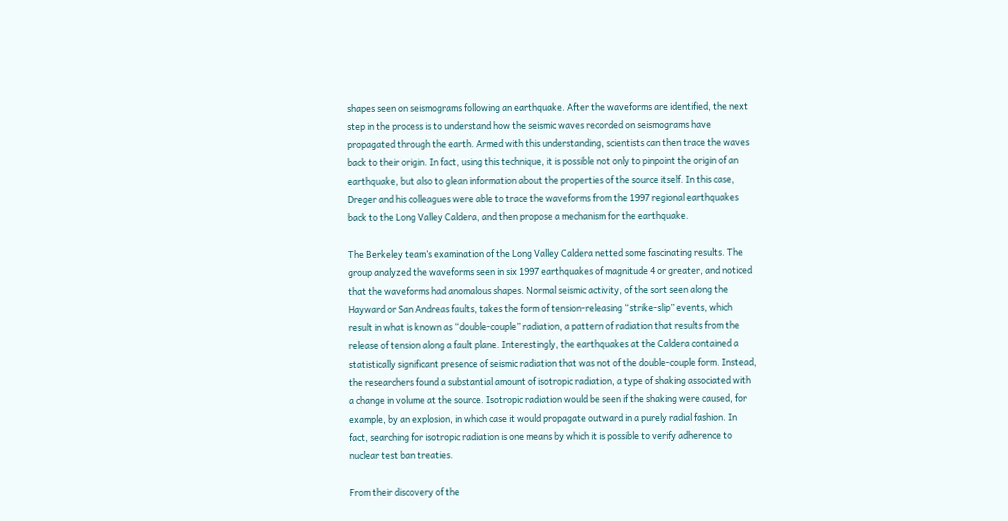shapes seen on seismograms following an earthquake. After the waveforms are identified, the next step in the process is to understand how the seismic waves recorded on seismograms have propagated through the earth. Armed with this understanding, scientists can then trace the waves back to their origin. In fact, using this technique, it is possible not only to pinpoint the origin of an earthquake, but also to glean information about the properties of the source itself. In this case, Dreger and his colleagues were able to trace the waveforms from the 1997 regional earthquakes back to the Long Valley Caldera, and then propose a mechanism for the earthquake.

The Berkeley team’s examination of the Long Valley Caldera netted some fascinating results. The group analyzed the waveforms seen in six 1997 earthquakes of magnitude 4 or greater, and noticed that the waveforms had anomalous shapes. Normal seismic activity, of the sort seen along the Hayward or San Andreas faults, takes the form of tension-releasing “strike-slip” events, which result in what is known as “double-couple” radiation, a pattern of radiation that results from the release of tension along a fault plane. Interestingly, the earthquakes at the Caldera contained a statistically significant presence of seismic radiation that was not of the double-couple form. Instead, the researchers found a substantial amount of isotropic radiation, a type of shaking associated with a change in volume at the source. Isotropic radiation would be seen if the shaking were caused, for example, by an explosion, in which case it would propagate outward in a purely radial fashion. In fact, searching for isotropic radiation is one means by which it is possible to verify adherence to nuclear test ban treaties.

From their discovery of the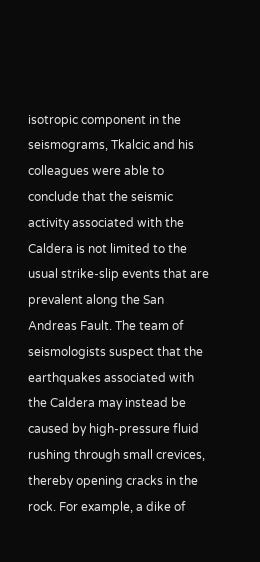isotropic component in the seismograms, Tkalcic and his colleagues were able to conclude that the seismic activity associated with the Caldera is not limited to the usual strike-slip events that are prevalent along the San Andreas Fault. The team of seismologists suspect that the earthquakes associated with the Caldera may instead be caused by high-pressure fluid rushing through small crevices, thereby opening cracks in the rock. For example, a dike of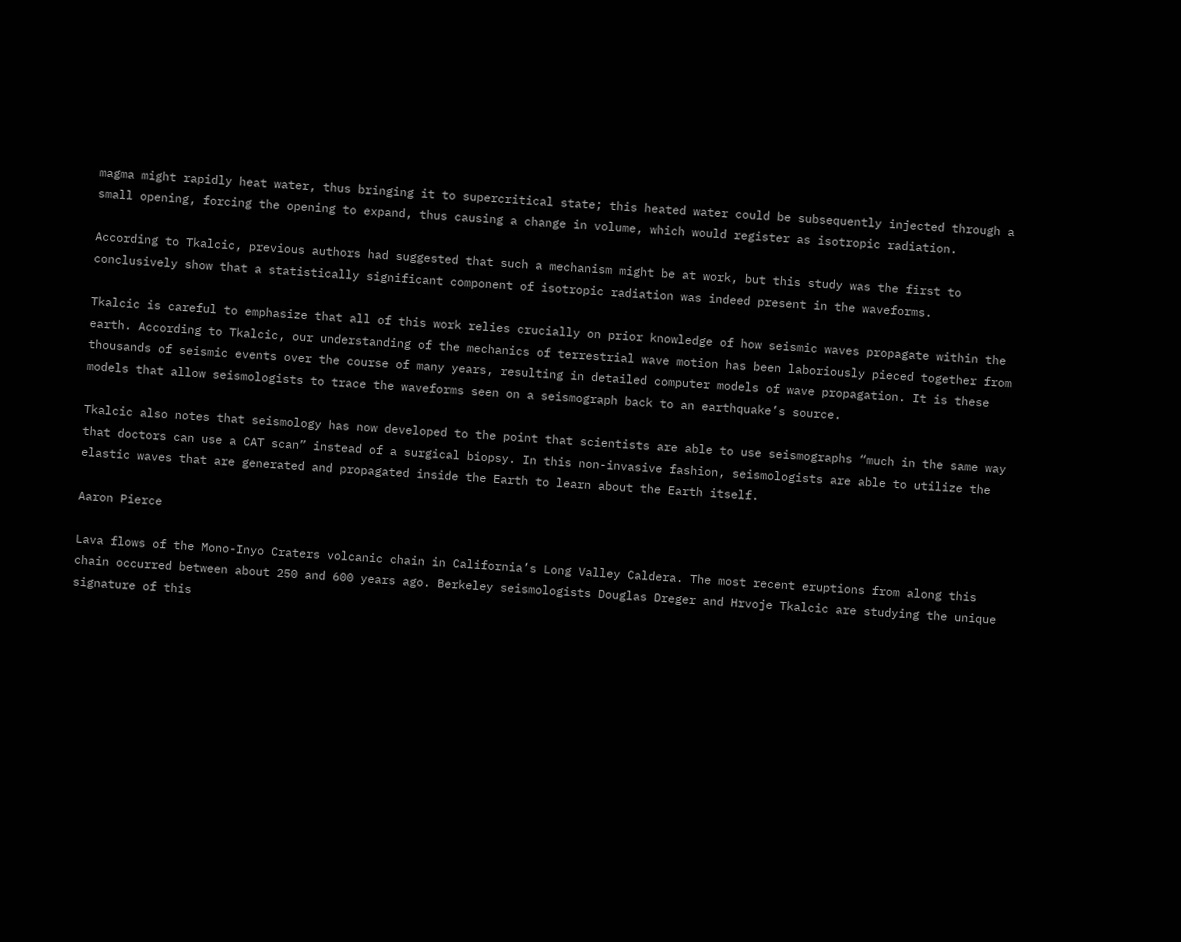magma might rapidly heat water, thus bringing it to supercritical state; this heated water could be subsequently injected through a small opening, forcing the opening to expand, thus causing a change in volume, which would register as isotropic radiation.

According to Tkalcic, previous authors had suggested that such a mechanism might be at work, but this study was the first to conclusively show that a statistically significant component of isotropic radiation was indeed present in the waveforms.

Tkalcic is careful to emphasize that all of this work relies crucially on prior knowledge of how seismic waves propagate within the earth. According to Tkalcic, our understanding of the mechanics of terrestrial wave motion has been laboriously pieced together from thousands of seismic events over the course of many years, resulting in detailed computer models of wave propagation. It is these models that allow seismologists to trace the waveforms seen on a seismograph back to an earthquake’s source.

Tkalcic also notes that seismology has now developed to the point that scientists are able to use seismographs “much in the same way that doctors can use a CAT scan” instead of a surgical biopsy. In this non-invasive fashion, seismologists are able to utilize the elastic waves that are generated and propagated inside the Earth to learn about the Earth itself.

Aaron Pierce

Lava flows of the Mono-Inyo Craters volcanic chain in California’s Long Valley Caldera. The most recent eruptions from along this chain occurred between about 250 and 600 years ago. Berkeley seismologists Douglas Dreger and Hrvoje Tkalcic are studying the unique signature of this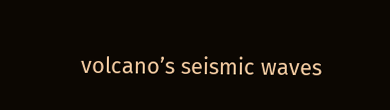volcano’s seismic waves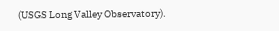(USGS Long Valley Observatory).